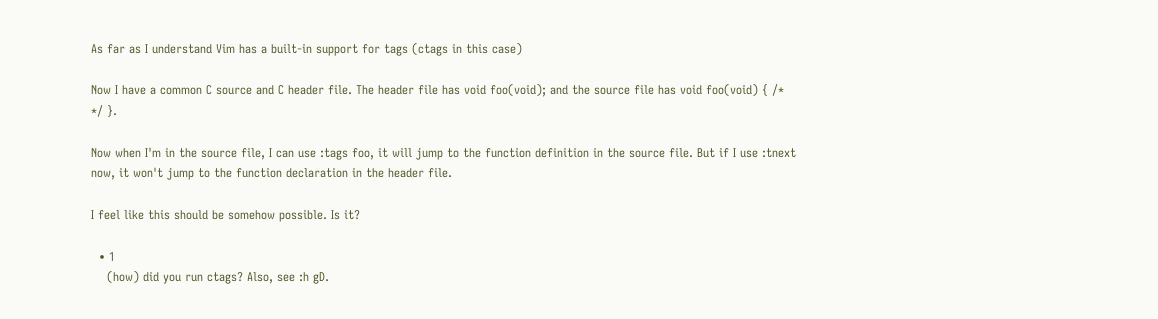As far as I understand Vim has a built-in support for tags (ctags in this case)

Now I have a common C source and C header file. The header file has void foo(void); and the source file has void foo(void) { /* */ }.

Now when I'm in the source file, I can use :tags foo, it will jump to the function definition in the source file. But if I use :tnext now, it won't jump to the function declaration in the header file.

I feel like this should be somehow possible. Is it?

  • 1
    (how) did you run ctags? Also, see :h gD.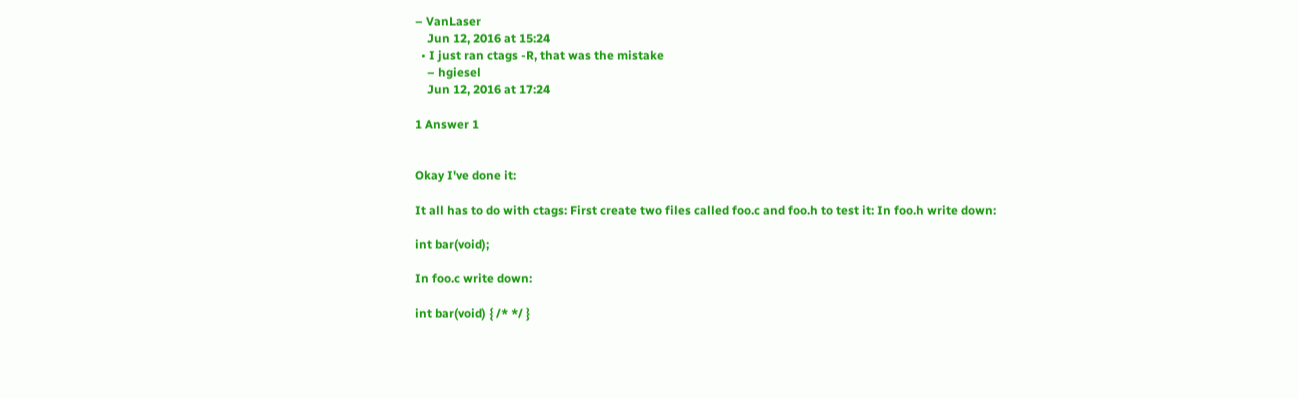– VanLaser
    Jun 12, 2016 at 15:24
  • I just ran ctags -R, that was the mistake
    – hgiesel
    Jun 12, 2016 at 17:24

1 Answer 1


Okay I've done it:

It all has to do with ctags: First create two files called foo.c and foo.h to test it: In foo.h write down:

int bar(void);

In foo.c write down:

int bar(void) { /* */ }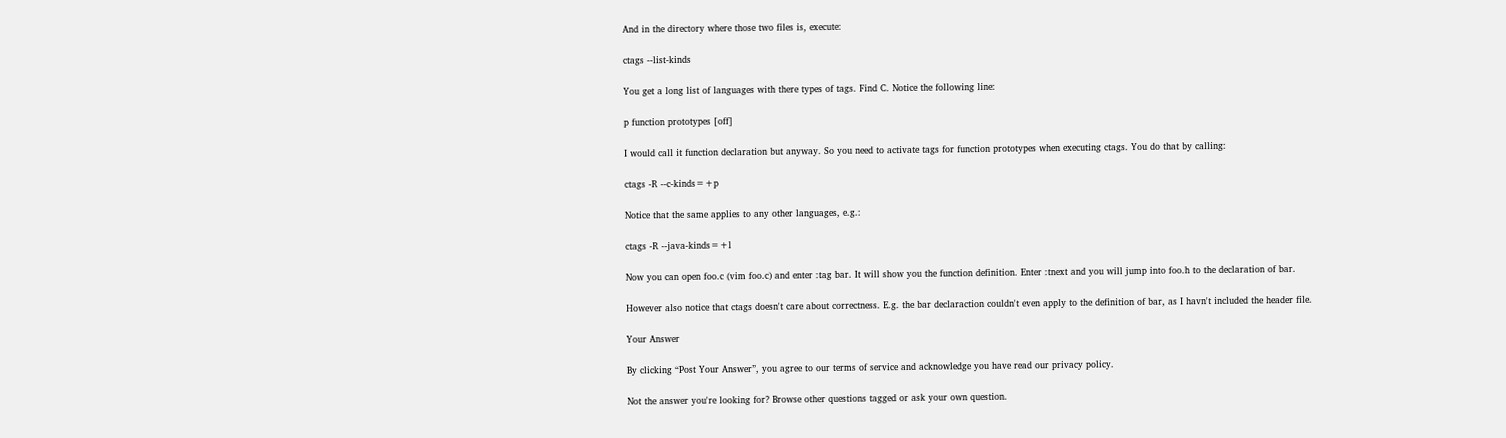And in the directory where those two files is, execute:

ctags --list-kinds

You get a long list of languages with there types of tags. Find C. Notice the following line:

p function prototypes [off]

I would call it function declaration but anyway. So you need to activate tags for function prototypes when executing ctags. You do that by calling:

ctags -R --c-kinds=+p

Notice that the same applies to any other languages, e.g.:

ctags -R --java-kinds=+l

Now you can open foo.c (vim foo.c) and enter :tag bar. It will show you the function definition. Enter :tnext and you will jump into foo.h to the declaration of bar.

However also notice that ctags doesn't care about correctness. E.g. the bar declaraction couldn't even apply to the definition of bar, as I havn't included the header file.

Your Answer

By clicking “Post Your Answer”, you agree to our terms of service and acknowledge you have read our privacy policy.

Not the answer you're looking for? Browse other questions tagged or ask your own question.